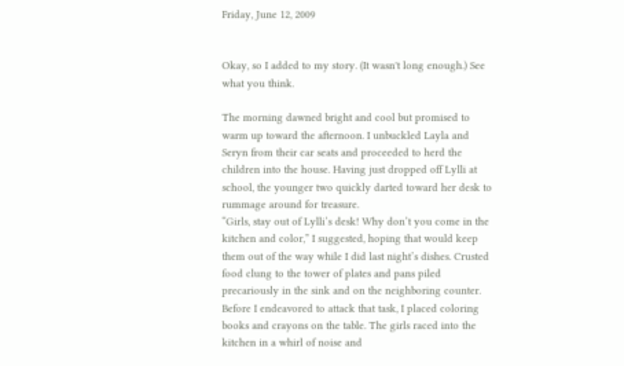Friday, June 12, 2009


Okay, so I added to my story. (It wasn't long enough.) See what you think.

The morning dawned bright and cool but promised to warm up toward the afternoon. I unbuckled Layla and Seryn from their car seats and proceeded to herd the children into the house. Having just dropped off Lylli at school, the younger two quickly darted toward her desk to rummage around for treasure.
“Girls, stay out of Lylli’s desk! Why don’t you come in the kitchen and color,” I suggested, hoping that would keep them out of the way while I did last night’s dishes. Crusted food clung to the tower of plates and pans piled precariously in the sink and on the neighboring counter. Before I endeavored to attack that task, I placed coloring books and crayons on the table. The girls raced into the kitchen in a whirl of noise and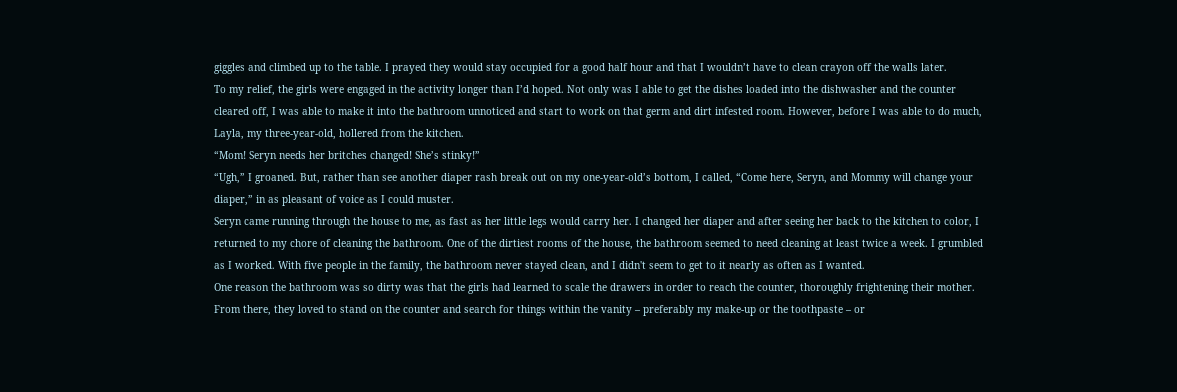giggles and climbed up to the table. I prayed they would stay occupied for a good half hour and that I wouldn’t have to clean crayon off the walls later.
To my relief, the girls were engaged in the activity longer than I’d hoped. Not only was I able to get the dishes loaded into the dishwasher and the counter cleared off, I was able to make it into the bathroom unnoticed and start to work on that germ and dirt infested room. However, before I was able to do much, Layla, my three-year-old, hollered from the kitchen.
“Mom! Seryn needs her britches changed! She’s stinky!”
“Ugh,” I groaned. But, rather than see another diaper rash break out on my one-year-old’s bottom, I called, “Come here, Seryn, and Mommy will change your diaper,” in as pleasant of voice as I could muster.
Seryn came running through the house to me, as fast as her little legs would carry her. I changed her diaper and after seeing her back to the kitchen to color, I returned to my chore of cleaning the bathroom. One of the dirtiest rooms of the house, the bathroom seemed to need cleaning at least twice a week. I grumbled as I worked. With five people in the family, the bathroom never stayed clean, and I didn't seem to get to it nearly as often as I wanted.
One reason the bathroom was so dirty was that the girls had learned to scale the drawers in order to reach the counter, thoroughly frightening their mother. From there, they loved to stand on the counter and search for things within the vanity – preferably my make-up or the toothpaste – or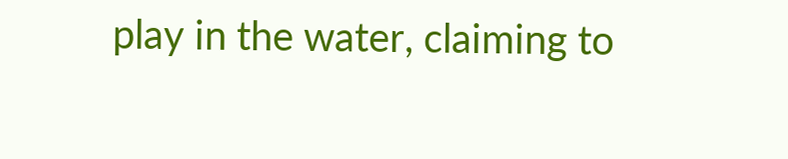play in the water, claiming to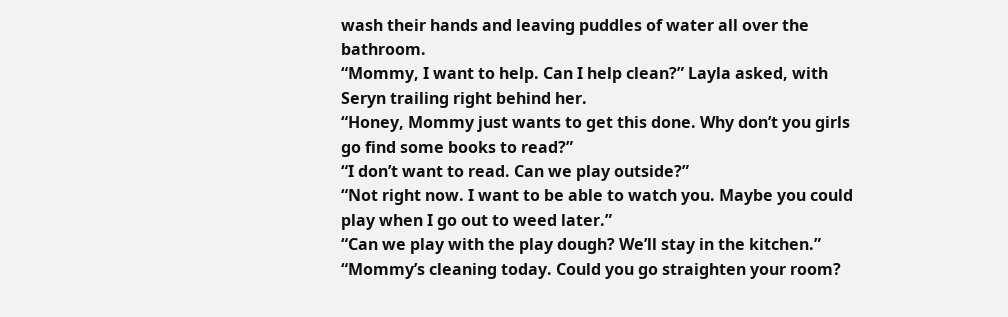wash their hands and leaving puddles of water all over the bathroom.
“Mommy, I want to help. Can I help clean?” Layla asked, with Seryn trailing right behind her.
“Honey, Mommy just wants to get this done. Why don’t you girls go find some books to read?”
“I don’t want to read. Can we play outside?”
“Not right now. I want to be able to watch you. Maybe you could play when I go out to weed later.”
“Can we play with the play dough? We’ll stay in the kitchen.”
“Mommy’s cleaning today. Could you go straighten your room?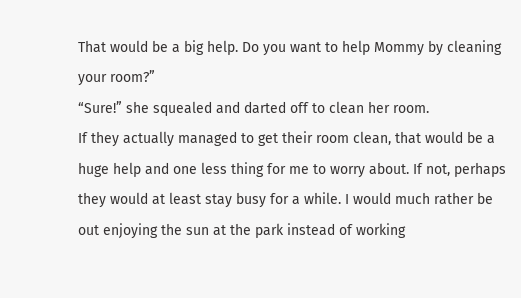That would be a big help. Do you want to help Mommy by cleaning your room?”
“Sure!” she squealed and darted off to clean her room.
If they actually managed to get their room clean, that would be a huge help and one less thing for me to worry about. If not, perhaps they would at least stay busy for a while. I would much rather be out enjoying the sun at the park instead of working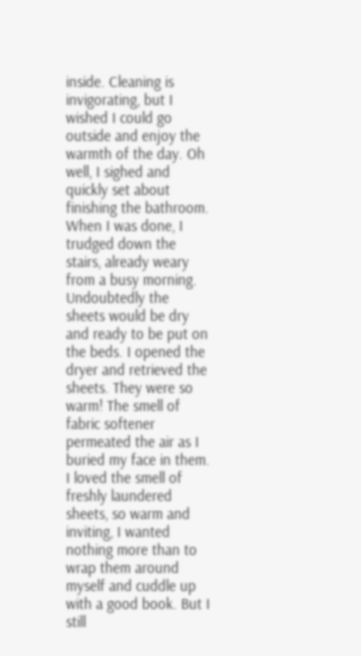inside. Cleaning is invigorating, but I wished I could go outside and enjoy the warmth of the day. Oh well, I sighed and quickly set about finishing the bathroom.
When I was done, I trudged down the stairs, already weary from a busy morning. Undoubtedly the sheets would be dry and ready to be put on the beds. I opened the dryer and retrieved the sheets. They were so warm! The smell of fabric softener permeated the air as I buried my face in them. I loved the smell of freshly laundered sheets, so warm and inviting, I wanted nothing more than to wrap them around myself and cuddle up with a good book. But I still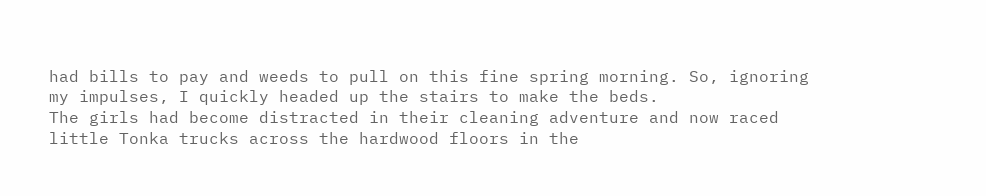had bills to pay and weeds to pull on this fine spring morning. So, ignoring my impulses, I quickly headed up the stairs to make the beds.
The girls had become distracted in their cleaning adventure and now raced little Tonka trucks across the hardwood floors in the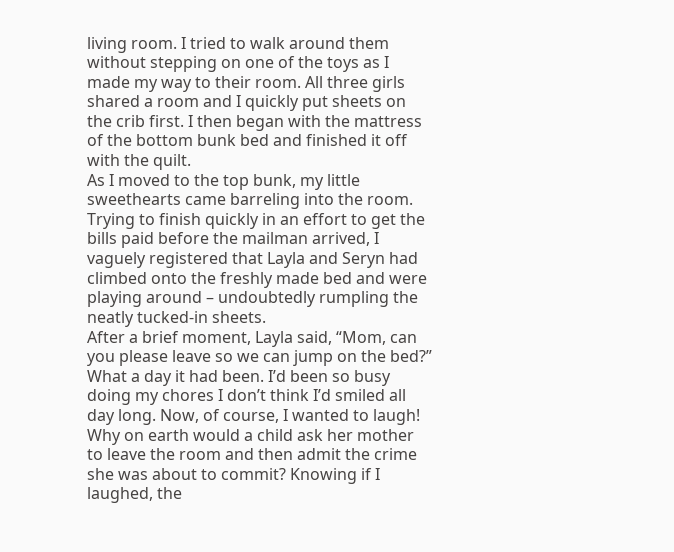living room. I tried to walk around them without stepping on one of the toys as I made my way to their room. All three girls shared a room and I quickly put sheets on the crib first. I then began with the mattress of the bottom bunk bed and finished it off with the quilt.
As I moved to the top bunk, my little sweethearts came barreling into the room. Trying to finish quickly in an effort to get the bills paid before the mailman arrived, I vaguely registered that Layla and Seryn had climbed onto the freshly made bed and were playing around – undoubtedly rumpling the neatly tucked-in sheets.
After a brief moment, Layla said, “Mom, can you please leave so we can jump on the bed?”
What a day it had been. I’d been so busy doing my chores I don’t think I’d smiled all day long. Now, of course, I wanted to laugh! Why on earth would a child ask her mother to leave the room and then admit the crime she was about to commit? Knowing if I laughed, the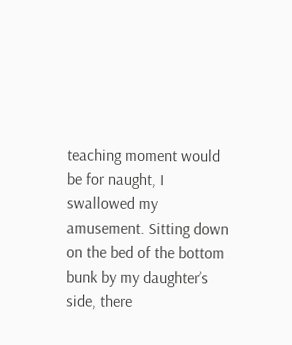teaching moment would be for naught, I swallowed my amusement. Sitting down on the bed of the bottom bunk by my daughter’s side, there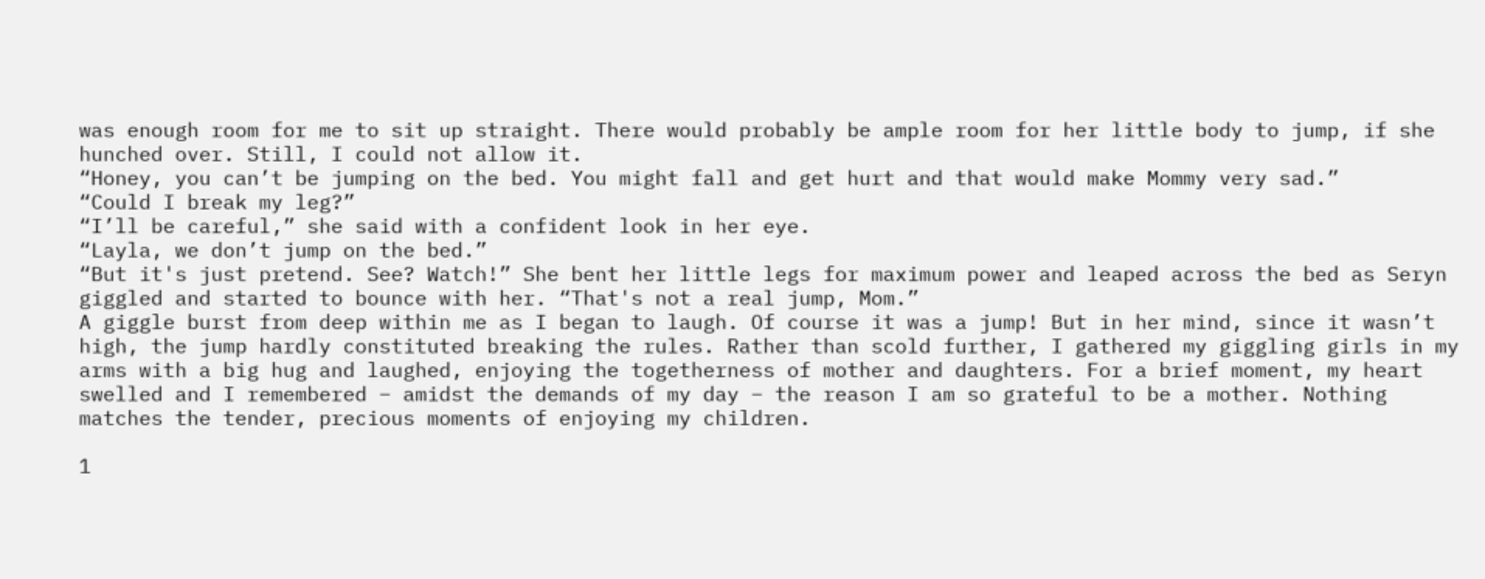was enough room for me to sit up straight. There would probably be ample room for her little body to jump, if she hunched over. Still, I could not allow it.
“Honey, you can’t be jumping on the bed. You might fall and get hurt and that would make Mommy very sad.”
“Could I break my leg?”
“I’ll be careful,” she said with a confident look in her eye.
“Layla, we don’t jump on the bed.”
“But it's just pretend. See? Watch!” She bent her little legs for maximum power and leaped across the bed as Seryn giggled and started to bounce with her. “That's not a real jump, Mom.”
A giggle burst from deep within me as I began to laugh. Of course it was a jump! But in her mind, since it wasn’t high, the jump hardly constituted breaking the rules. Rather than scold further, I gathered my giggling girls in my arms with a big hug and laughed, enjoying the togetherness of mother and daughters. For a brief moment, my heart swelled and I remembered – amidst the demands of my day – the reason I am so grateful to be a mother. Nothing matches the tender, precious moments of enjoying my children.

1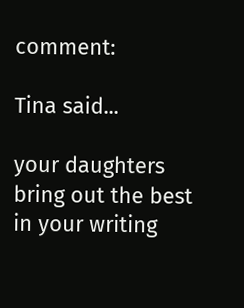comment:

Tina said...

your daughters bring out the best in your writing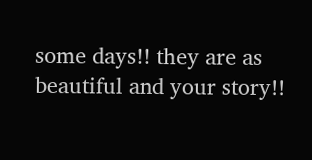some days!! they are as beautiful and your story!!